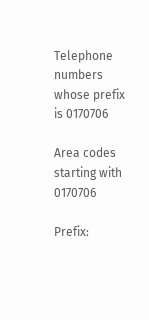Telephone numbers whose prefix is 0170706

Area codes starting with 0170706

Prefix: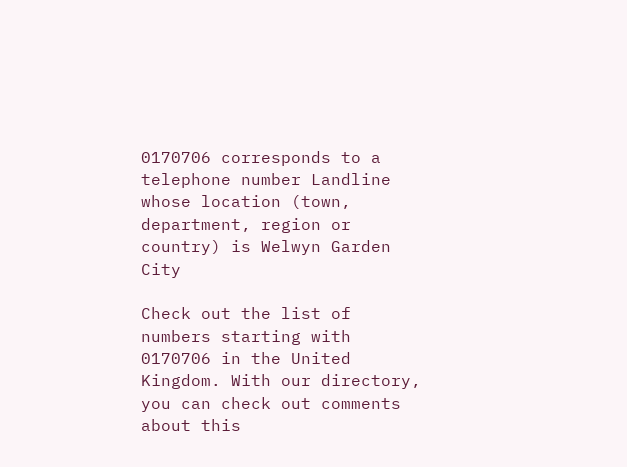0170706 corresponds to a telephone number Landline whose location (town, department, region or country) is Welwyn Garden City

Check out the list of numbers starting with 0170706 in the United Kingdom. With our directory, you can check out comments about this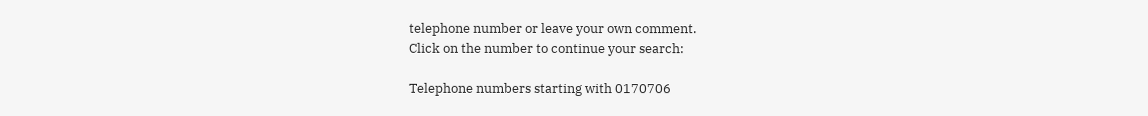telephone number or leave your own comment.
Click on the number to continue your search:

Telephone numbers starting with 0170706